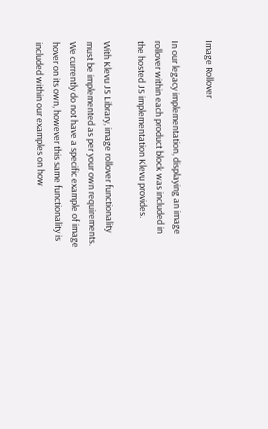Image Rollover

In our legacy implementation, displaying an image rollover within each product block was included in the hosted JS implementation Klevu provides.

With Klevu JS Library, image rollover functionality must be implemented as per your own requirements. We currently do not have a specific example of image hover on its own, however this same functionality is included within our examples on how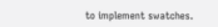to implement swatches.